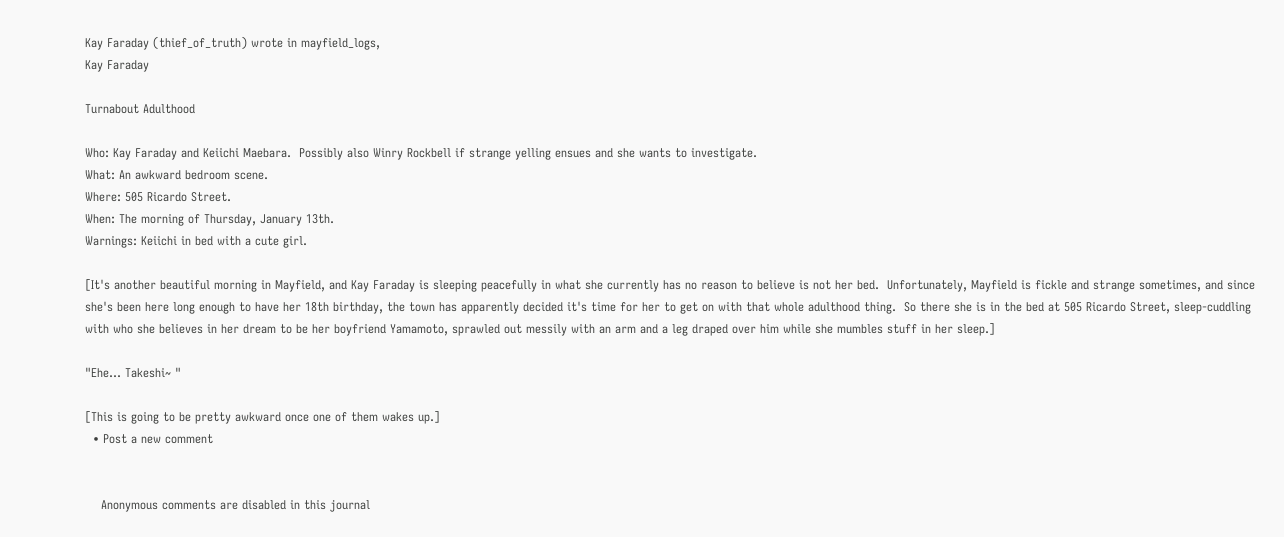Kay Faraday (thief_of_truth) wrote in mayfield_logs,
Kay Faraday

Turnabout Adulthood

Who: Kay Faraday and Keiichi Maebara.  Possibly also Winry Rockbell if strange yelling ensues and she wants to investigate.
What: An awkward bedroom scene.
Where: 505 Ricardo Street.
When: The morning of Thursday, January 13th.
Warnings: Keiichi in bed with a cute girl.

[It's another beautiful morning in Mayfield, and Kay Faraday is sleeping peacefully in what she currently has no reason to believe is not her bed.  Unfortunately, Mayfield is fickle and strange sometimes, and since she's been here long enough to have her 18th birthday, the town has apparently decided it's time for her to get on with that whole adulthood thing.  So there she is in the bed at 505 Ricardo Street, sleep-cuddling with who she believes in her dream to be her boyfriend Yamamoto, sprawled out messily with an arm and a leg draped over him while she mumbles stuff in her sleep.]

"Ehe... Takeshi~ "

[This is going to be pretty awkward once one of them wakes up.]
  • Post a new comment


    Anonymous comments are disabled in this journal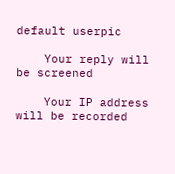default userpic

    Your reply will be screened

    Your IP address will be recorded